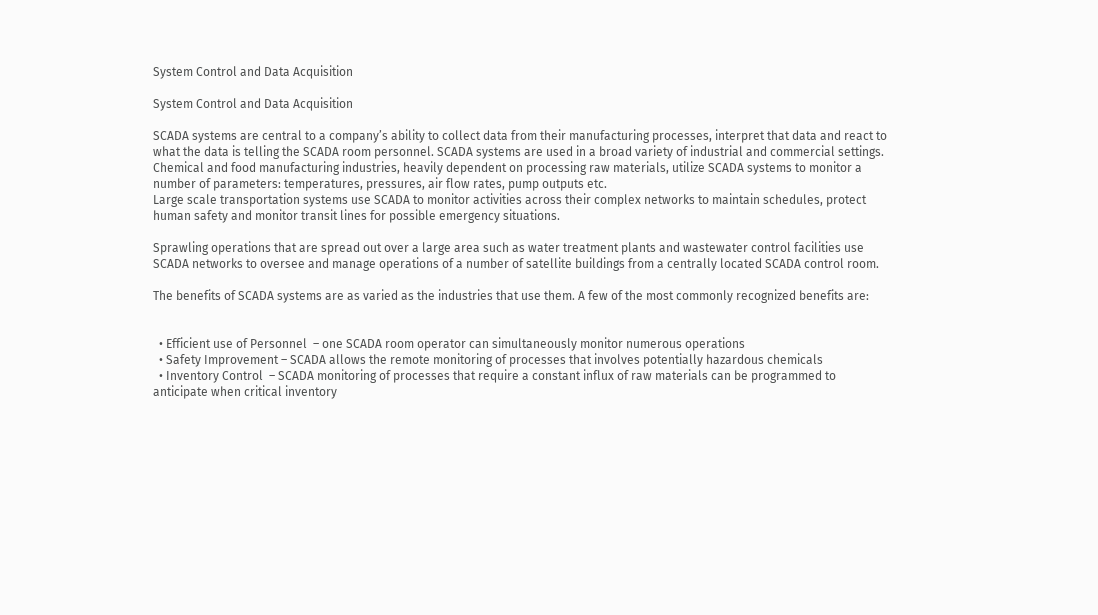System Control and Data Acquisition

System Control and Data Acquisition

SCADA systems are central to a company’s ability to collect data from their manufacturing processes, interpret that data and react to what the data is telling the SCADA room personnel. SCADA systems are used in a broad variety of industrial and commercial settings.
Chemical and food manufacturing industries, heavily dependent on processing raw materials, utilize SCADA systems to monitor a number of parameters: temperatures, pressures, air flow rates, pump outputs etc.
Large scale transportation systems use SCADA to monitor activities across their complex networks to maintain schedules, protect human safety and monitor transit lines for possible emergency situations.

Sprawling operations that are spread out over a large area such as water treatment plants and wastewater control facilities use SCADA networks to oversee and manage operations of a number of satellite buildings from a centrally located SCADA control room.

The benefits of SCADA systems are as varied as the industries that use them. A few of the most commonly recognized benefits are:


  • Efficient use of Personnel  – one SCADA room operator can simultaneously monitor numerous operations
  • Safety Improvement – SCADA allows the remote monitoring of processes that involves potentially hazardous chemicals
  • Inventory Control  – SCADA monitoring of processes that require a constant influx of raw materials can be programmed to anticipate when critical inventory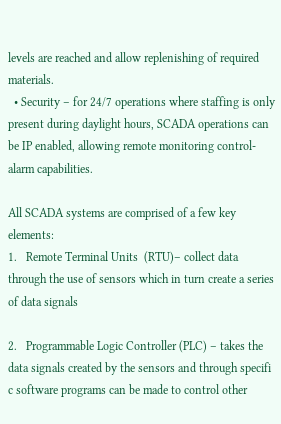levels are reached and allow replenishing of required materials.
  • Security – for 24/7 operations where staffing is only present during daylight hours, SCADA operations can be IP enabled, allowing remote monitoring control-alarm capabilities.

All SCADA systems are comprised of a few key elements:
1.   Remote Terminal Units  (RTU)– collect data through the use of sensors which in turn create a series of data signals

2.   Programmable Logic Controller (PLC) – takes the data signals created by the sensors and through specifi c software programs can be made to control other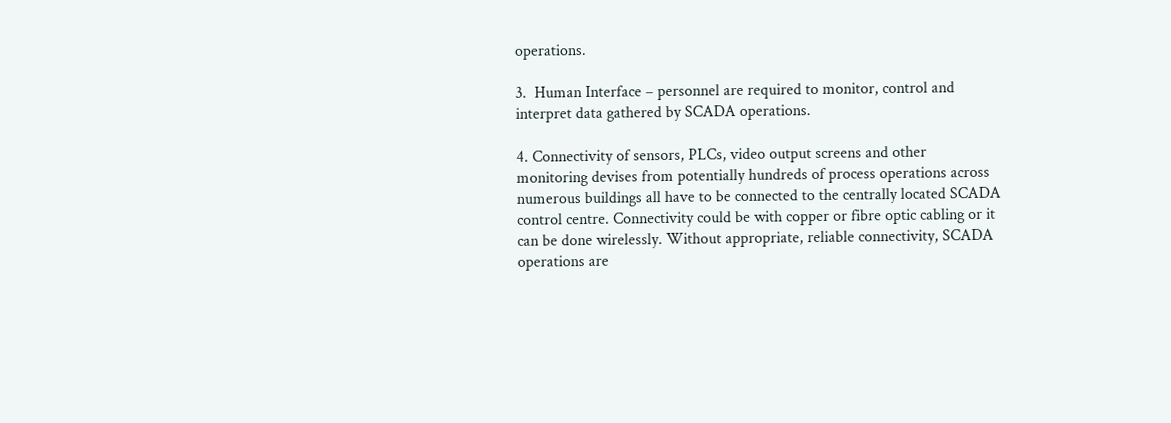operations.

3.  Human Interface – personnel are required to monitor, control and interpret data gathered by SCADA operations.

4. Connectivity of sensors, PLCs, video output screens and other monitoring devises from potentially hundreds of process operations across numerous buildings all have to be connected to the centrally located SCADA control centre. Connectivity could be with copper or fibre optic cabling or it can be done wirelessly. Without appropriate, reliable connectivity, SCADA operations are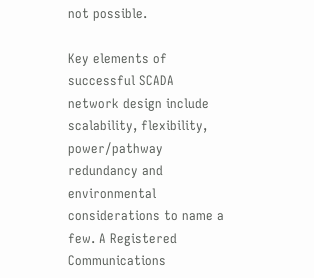not possible.

Key elements of successful SCADA network design include scalability, flexibility, power/pathway redundancy and environmental considerations to name a few. A Registered Communications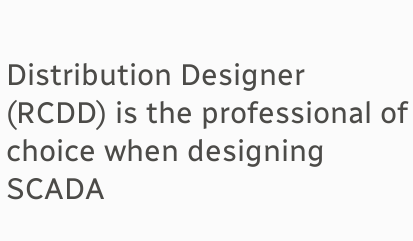Distribution Designer (RCDD) is the professional of choice when designing SCADA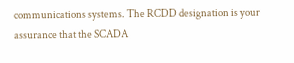communications systems. The RCDD designation is your assurance that the SCADA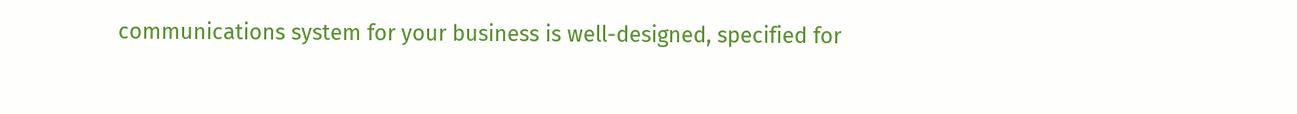communications system for your business is well-designed, specified for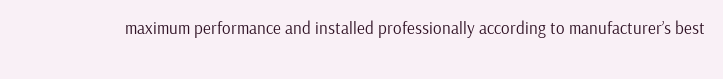maximum performance and installed professionally according to manufacturer’s best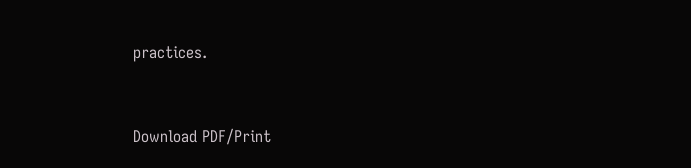practices.


Download PDF/Print